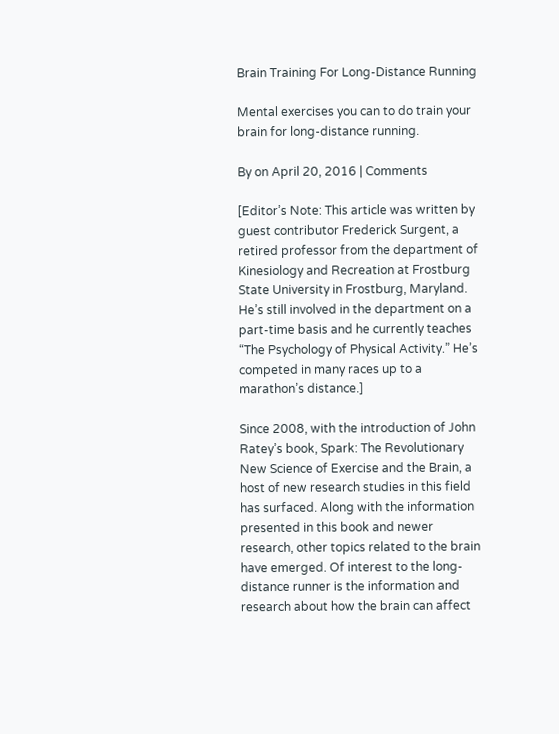Brain Training For Long-Distance Running

Mental exercises you can to do train your brain for long-distance running.

By on April 20, 2016 | Comments

[Editor’s Note: This article was written by guest contributor Frederick Surgent, a retired professor from the department of Kinesiology and Recreation at Frostburg State University in Frostburg, Maryland. He’s still involved in the department on a part-time basis and he currently teaches “The Psychology of Physical Activity.” He’s competed in many races up to a marathon’s distance.]

Since 2008, with the introduction of John Ratey’s book, Spark: The Revolutionary New Science of Exercise and the Brain, a host of new research studies in this field has surfaced. Along with the information presented in this book and newer research, other topics related to the brain have emerged. Of interest to the long-distance runner is the information and research about how the brain can affect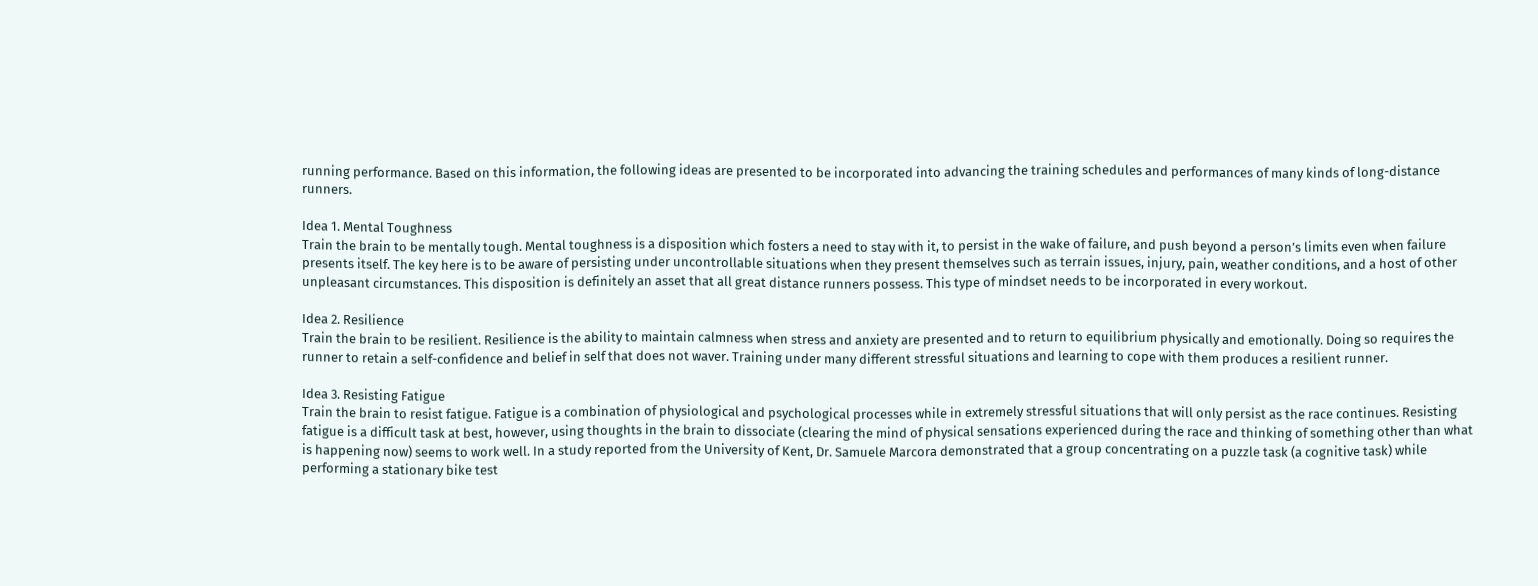running performance. Based on this information, the following ideas are presented to be incorporated into advancing the training schedules and performances of many kinds of long-distance runners.

Idea 1. Mental Toughness
Train the brain to be mentally tough. Mental toughness is a disposition which fosters a need to stay with it, to persist in the wake of failure, and push beyond a person’s limits even when failure presents itself. The key here is to be aware of persisting under uncontrollable situations when they present themselves such as terrain issues, injury, pain, weather conditions, and a host of other unpleasant circumstances. This disposition is definitely an asset that all great distance runners possess. This type of mindset needs to be incorporated in every workout.

Idea 2. Resilience
Train the brain to be resilient. Resilience is the ability to maintain calmness when stress and anxiety are presented and to return to equilibrium physically and emotionally. Doing so requires the runner to retain a self-confidence and belief in self that does not waver. Training under many different stressful situations and learning to cope with them produces a resilient runner.

Idea 3. Resisting Fatigue
Train the brain to resist fatigue. Fatigue is a combination of physiological and psychological processes while in extremely stressful situations that will only persist as the race continues. Resisting fatigue is a difficult task at best, however, using thoughts in the brain to dissociate (clearing the mind of physical sensations experienced during the race and thinking of something other than what is happening now) seems to work well. In a study reported from the University of Kent, Dr. Samuele Marcora demonstrated that a group concentrating on a puzzle task (a cognitive task) while performing a stationary bike test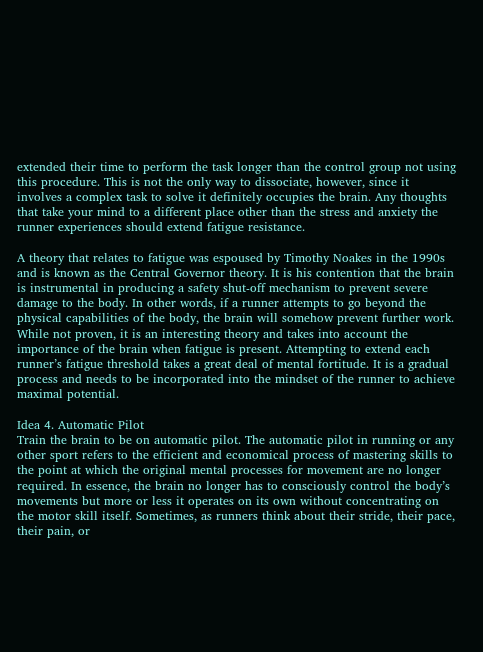extended their time to perform the task longer than the control group not using this procedure. This is not the only way to dissociate, however, since it involves a complex task to solve it definitely occupies the brain. Any thoughts that take your mind to a different place other than the stress and anxiety the runner experiences should extend fatigue resistance.

A theory that relates to fatigue was espoused by Timothy Noakes in the 1990s and is known as the Central Governor theory. It is his contention that the brain is instrumental in producing a safety shut-off mechanism to prevent severe damage to the body. In other words, if a runner attempts to go beyond the physical capabilities of the body, the brain will somehow prevent further work. While not proven, it is an interesting theory and takes into account the importance of the brain when fatigue is present. Attempting to extend each runner’s fatigue threshold takes a great deal of mental fortitude. It is a gradual process and needs to be incorporated into the mindset of the runner to achieve maximal potential.

Idea 4. Automatic Pilot
Train the brain to be on automatic pilot. The automatic pilot in running or any other sport refers to the efficient and economical process of mastering skills to the point at which the original mental processes for movement are no longer required. In essence, the brain no longer has to consciously control the body’s movements but more or less it operates on its own without concentrating on the motor skill itself. Sometimes, as runners think about their stride, their pace, their pain, or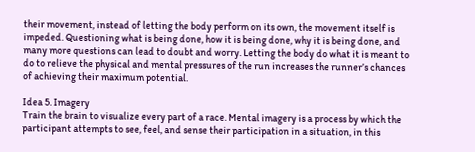their movement, instead of letting the body perform on its own, the movement itself is impeded. Questioning what is being done, how it is being done, why it is being done, and many more questions can lead to doubt and worry. Letting the body do what it is meant to do to relieve the physical and mental pressures of the run increases the runner’s chances of achieving their maximum potential.

Idea 5. Imagery
Train the brain to visualize every part of a race. Mental imagery is a process by which the participant attempts to see, feel, and sense their participation in a situation, in this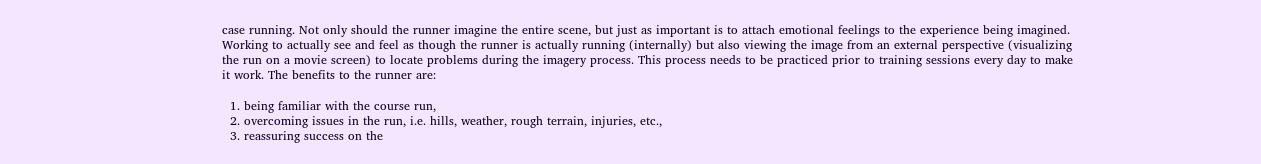case running. Not only should the runner imagine the entire scene, but just as important is to attach emotional feelings to the experience being imagined. Working to actually see and feel as though the runner is actually running (internally) but also viewing the image from an external perspective (visualizing the run on a movie screen) to locate problems during the imagery process. This process needs to be practiced prior to training sessions every day to make it work. The benefits to the runner are:

  1. being familiar with the course run,
  2. overcoming issues in the run, i.e. hills, weather, rough terrain, injuries, etc.,
  3. reassuring success on the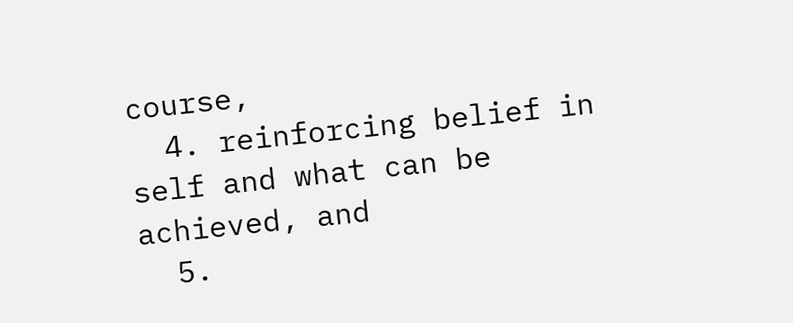course,
  4. reinforcing belief in self and what can be achieved, and
  5.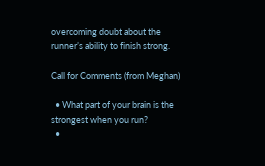overcoming doubt about the runner’s ability to finish strong.

Call for Comments (from Meghan)

  • What part of your brain is the strongest when you run?
  •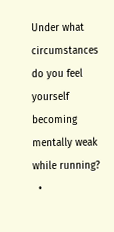Under what circumstances do you feel yourself becoming mentally weak while running?
  •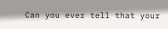Can you ever tell that your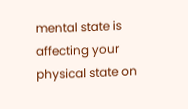mental state is affecting your physical state on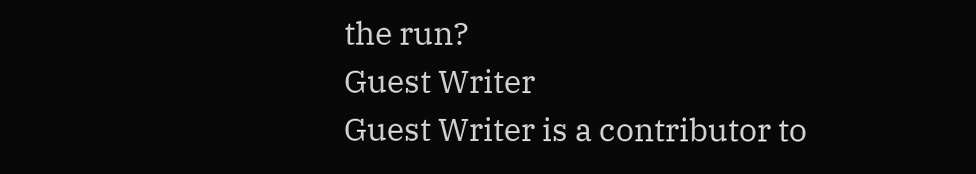the run?
Guest Writer
Guest Writer is a contributor to